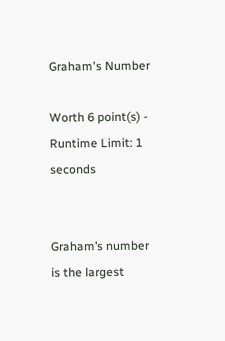Graham's Number

Worth 6 point(s) - Runtime Limit: 1 seconds


Graham’s number is the largest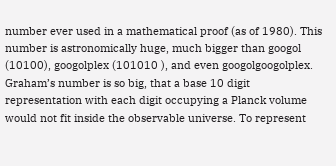number ever used in a mathematical proof (as of 1980). This number is astronomically huge, much bigger than googol (10100), googolplex (101010 ), and even googolgoogolplex. Graham’s number is so big, that a base 10 digit representation with each digit occupying a Planck volume would not fit inside the observable universe. To represent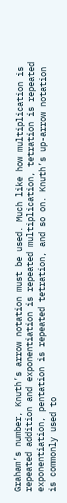Graham’s number, Knuth’s arrow notation must be used. Much like how multiplication is repeated addition and exponentiation is repeated multiplication, tetration is repeated exponentiation, pentation is repeated tetration, and so on. Knuth’s up-arrow notation is commonly used to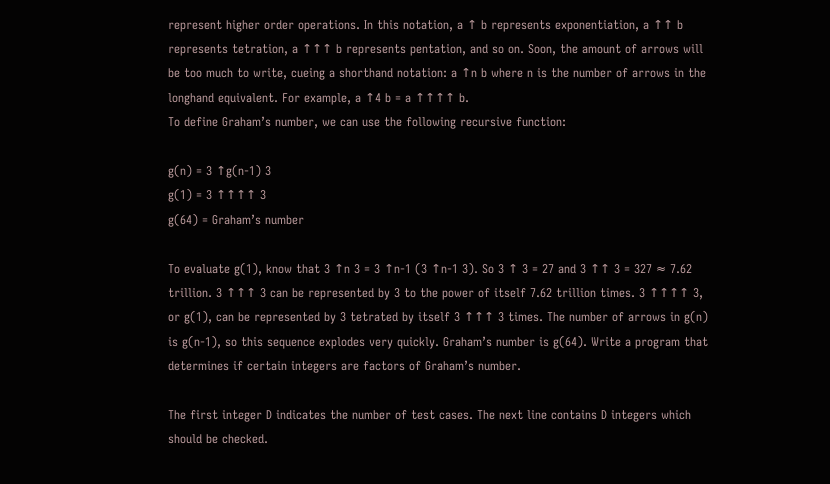represent higher order operations. In this notation, a ↑ b represents exponentiation, a ↑↑ b represents tetration, a ↑↑↑ b represents pentation, and so on. Soon, the amount of arrows will be too much to write, cueing a shorthand notation: a ↑n b where n is the number of arrows in the longhand equivalent. For example, a ↑4 b = a ↑↑↑↑ b.
To define Graham’s number, we can use the following recursive function:

g(n) = 3 ↑g(n-1) 3
g(1) = 3 ↑↑↑↑ 3
g(64) = Graham’s number

To evaluate g(1), know that 3 ↑n 3 = 3 ↑n-1 (3 ↑n-1 3). So 3 ↑ 3 = 27 and 3 ↑↑ 3 = 327 ≈ 7.62 trillion. 3 ↑↑↑ 3 can be represented by 3 to the power of itself 7.62 trillion times. 3 ↑↑↑↑ 3, or g(1), can be represented by 3 tetrated by itself 3 ↑↑↑ 3 times. The number of arrows in g(n) is g(n-1), so this sequence explodes very quickly. Graham’s number is g(64). Write a program that determines if certain integers are factors of Graham’s number.

The first integer D indicates the number of test cases. The next line contains D integers which should be checked.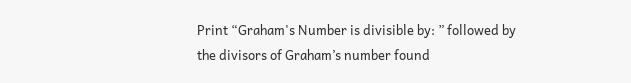Print “Graham's Number is divisible by: ” followed by the divisors of Graham’s number found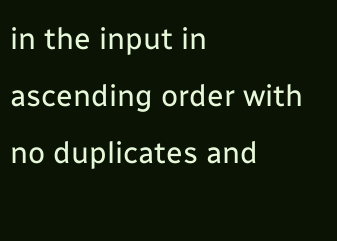in the input in ascending order with no duplicates and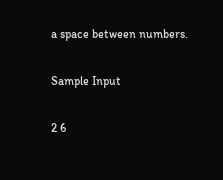a space between numbers.

Sample Input

2 6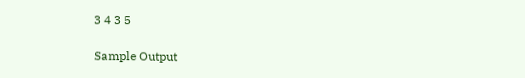3 4 3 5

Sample Output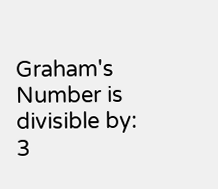Graham's Number is divisible by: 3